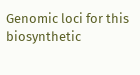Genomic loci for this biosynthetic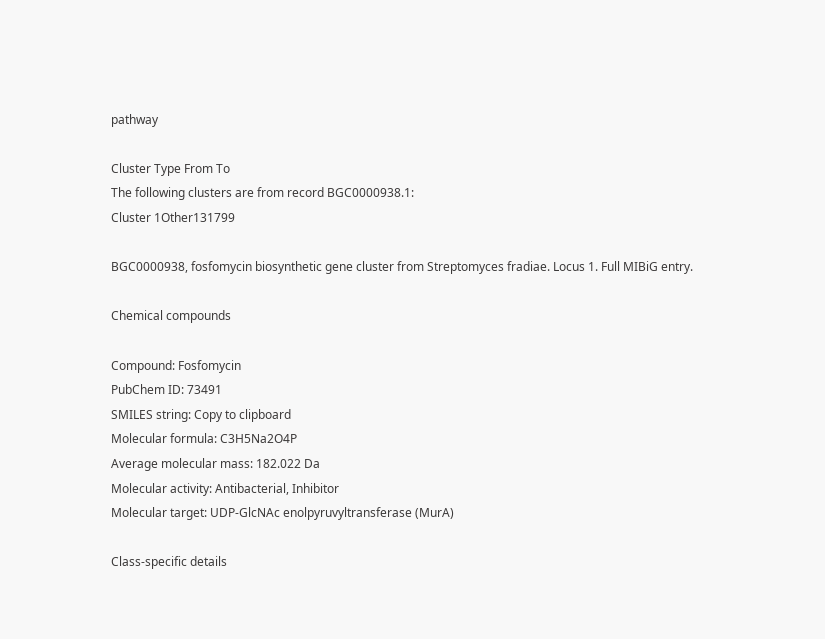pathway

Cluster Type From To
The following clusters are from record BGC0000938.1:
Cluster 1Other131799

BGC0000938, fosfomycin biosynthetic gene cluster from Streptomyces fradiae. Locus 1. Full MIBiG entry.

Chemical compounds

Compound: Fosfomycin
PubChem ID: 73491
SMILES string: Copy to clipboard
Molecular formula: C3H5Na2O4P
Average molecular mass: 182.022 Da
Molecular activity: Antibacterial, Inhibitor
Molecular target: UDP-GlcNAc enolpyruvyltransferase (MurA)

Class-specific details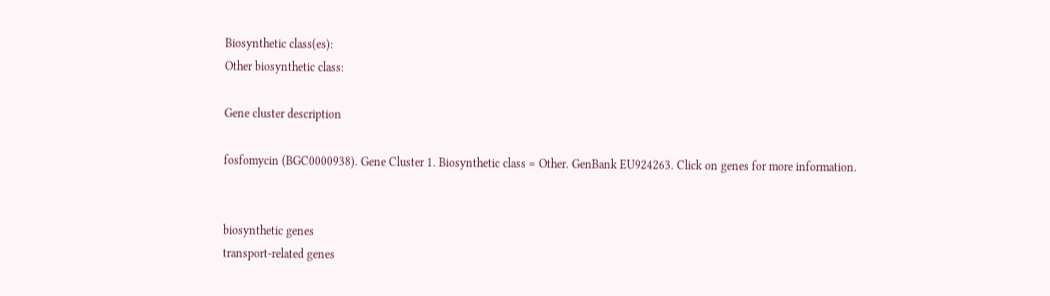Biosynthetic class(es):
Other biosynthetic class:

Gene cluster description

fosfomycin (BGC0000938). Gene Cluster 1. Biosynthetic class = Other. GenBank EU924263. Click on genes for more information.


biosynthetic genes
transport-related genes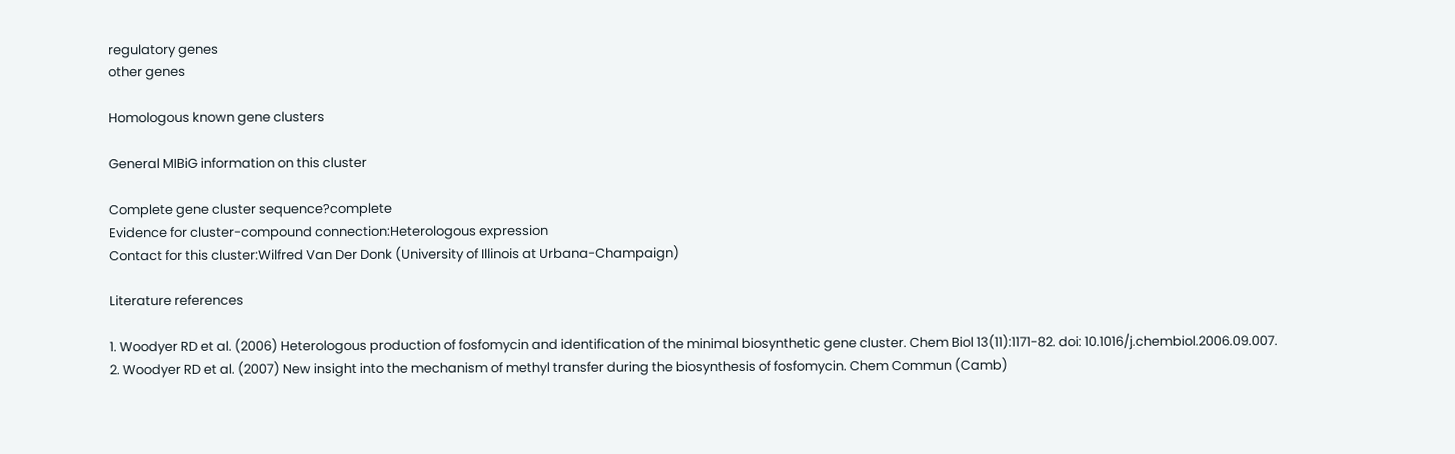regulatory genes
other genes

Homologous known gene clusters

General MIBiG information on this cluster

Complete gene cluster sequence?complete
Evidence for cluster-compound connection:Heterologous expression
Contact for this cluster:Wilfred Van Der Donk (University of Illinois at Urbana-Champaign)

Literature references

1. Woodyer RD et al. (2006) Heterologous production of fosfomycin and identification of the minimal biosynthetic gene cluster. Chem Biol 13(11):1171-82. doi: 10.1016/j.chembiol.2006.09.007.
2. Woodyer RD et al. (2007) New insight into the mechanism of methyl transfer during the biosynthesis of fosfomycin. Chem Commun (Camb)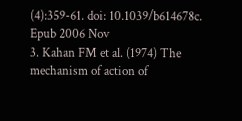(4):359-61. doi: 10.1039/b614678c. Epub 2006 Nov
3. Kahan FM et al. (1974) The mechanism of action of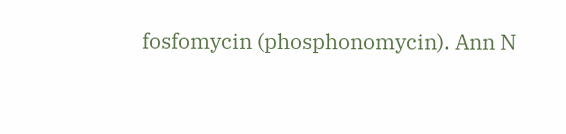fosfomycin (phosphonomycin). Ann N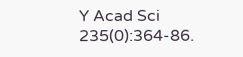Y Acad Sci 235(0):364-86.